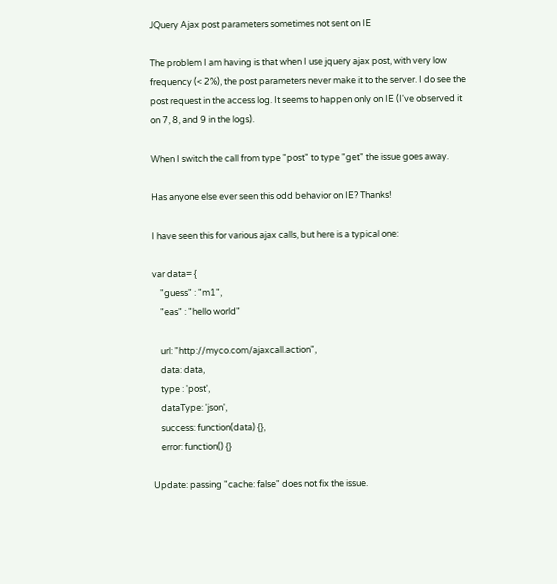JQuery Ajax post parameters sometimes not sent on IE

The problem I am having is that when I use jquery ajax post, with very low frequency (< 2%), the post parameters never make it to the server. I do see the post request in the access log. It seems to happen only on IE (I've observed it on 7, 8, and 9 in the logs).

When I switch the call from type "post" to type "get" the issue goes away.

Has anyone else ever seen this odd behavior on IE? Thanks!

I have seen this for various ajax calls, but here is a typical one:

var data= {
    "guess" : "m1",
    "eas" : "hello world"

    url: "http://myco.com/ajaxcall.action",
    data: data,
    type : 'post',
    dataType: 'json',
    success: function(data) {},
    error: function() {}

Update: passing "cache: false" does not fix the issue.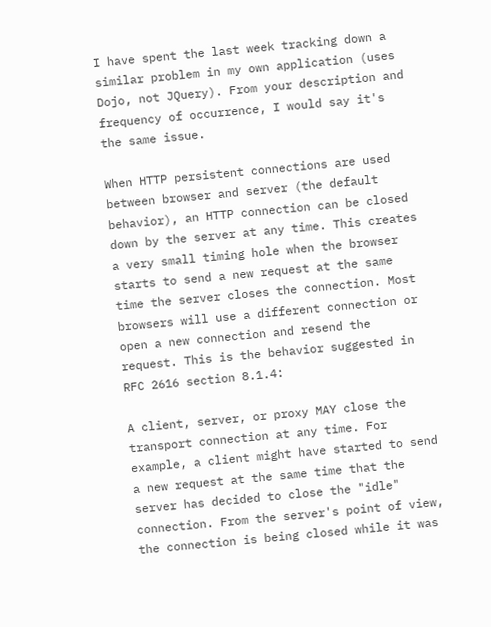I have spent the last week tracking down a similar problem in my own application (uses Dojo, not JQuery). From your description and frequency of occurrence, I would say it's the same issue.

When HTTP persistent connections are used between browser and server (the default behavior), an HTTP connection can be closed down by the server at any time. This creates a very small timing hole when the browser starts to send a new request at the same time the server closes the connection. Most browsers will use a different connection or open a new connection and resend the request. This is the behavior suggested in RFC 2616 section 8.1.4:

A client, server, or proxy MAY close the transport connection at any time. For example, a client might have started to send a new request at the same time that the server has decided to close the "idle" connection. From the server's point of view, the connection is being closed while it was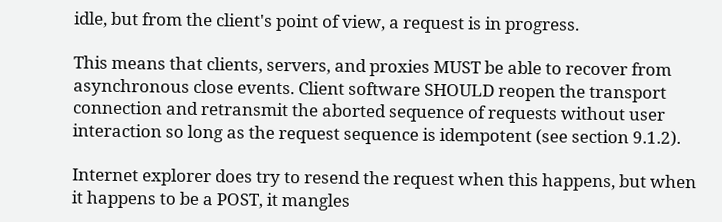idle, but from the client's point of view, a request is in progress.

This means that clients, servers, and proxies MUST be able to recover from asynchronous close events. Client software SHOULD reopen the transport connection and retransmit the aborted sequence of requests without user interaction so long as the request sequence is idempotent (see section 9.1.2).

Internet explorer does try to resend the request when this happens, but when it happens to be a POST, it mangles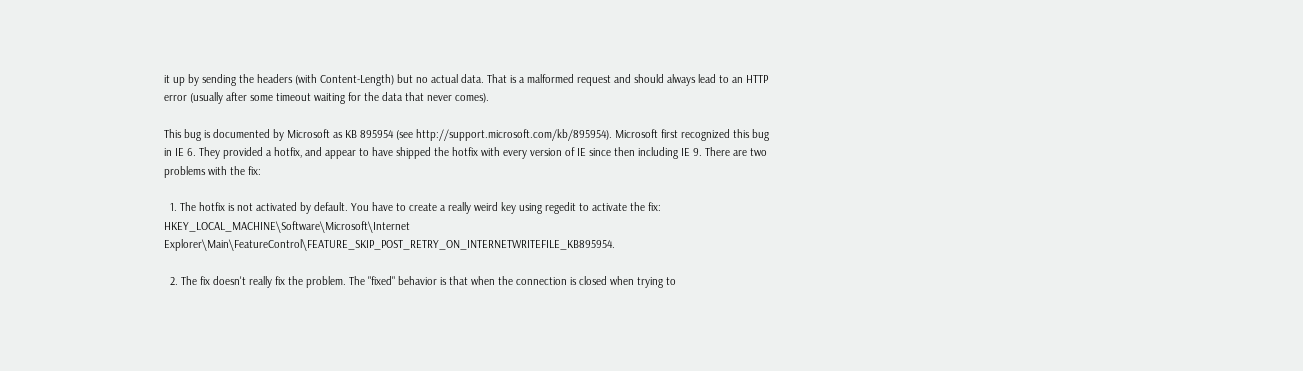it up by sending the headers (with Content-Length) but no actual data. That is a malformed request and should always lead to an HTTP error (usually after some timeout waiting for the data that never comes).

This bug is documented by Microsoft as KB 895954 (see http://support.microsoft.com/kb/895954). Microsoft first recognized this bug in IE 6. They provided a hotfix, and appear to have shipped the hotfix with every version of IE since then including IE 9. There are two problems with the fix:

  1. The hotfix is not activated by default. You have to create a really weird key using regedit to activate the fix: HKEY_LOCAL_MACHINE\Software\Microsoft\Internet Explorer\Main\FeatureControl\FEATURE_SKIP_POST_RETRY_ON_INTERNETWRITEFILE_KB895954.

  2. The fix doesn't really fix the problem. The "fixed" behavior is that when the connection is closed when trying to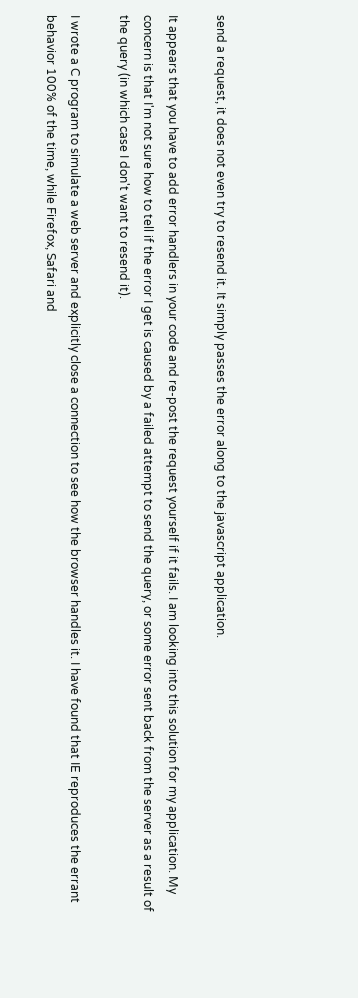send a request, it does not even try to resend it. It simply passes the error along to the javascript application.

It appears that you have to add error handlers in your code and re-post the request yourself if it fails. I am looking into this solution for my application. My concern is that I'm not sure how to tell if the error I get is caused by a failed attempt to send the query, or some error sent back from the server as a result of the query (in which case I don't want to resend it).

I wrote a C program to simulate a web server and explicitly close a connection to see how the browser handles it. I have found that IE reproduces the errant behavior 100% of the time, while Firefox, Safari and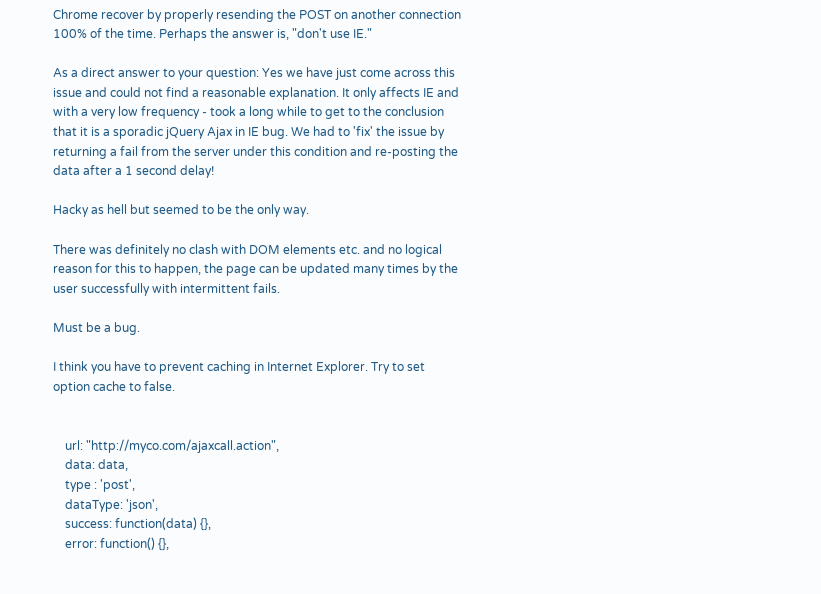Chrome recover by properly resending the POST on another connection 100% of the time. Perhaps the answer is, "don't use IE."

As a direct answer to your question: Yes we have just come across this issue and could not find a reasonable explanation. It only affects IE and with a very low frequency - took a long while to get to the conclusion that it is a sporadic jQuery Ajax in IE bug. We had to 'fix' the issue by returning a fail from the server under this condition and re-posting the data after a 1 second delay!

Hacky as hell but seemed to be the only way.

There was definitely no clash with DOM elements etc. and no logical reason for this to happen, the page can be updated many times by the user successfully with intermittent fails.

Must be a bug.

I think you have to prevent caching in Internet Explorer. Try to set option cache to false.


    url: "http://myco.com/ajaxcall.action",
    data: data,
    type : 'post',
    dataType: 'json',
    success: function(data) {},
    error: function() {},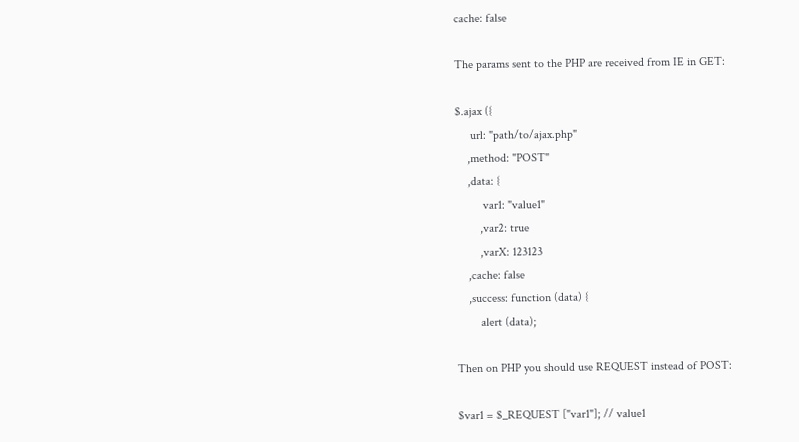cache: false

The params sent to the PHP are received from IE in GET:

$.ajax ({
     url: "path/to/ajax.php"
    ,method: "POST"
    ,data: {
         var1: "value1"
        ,var2: true
        ,varX: 123123
    ,cache: false
    ,success: function (data) {
        alert (data);

Then on PHP you should use REQUEST instead of POST:

$var1 = $_REQUEST ["var1"]; // value1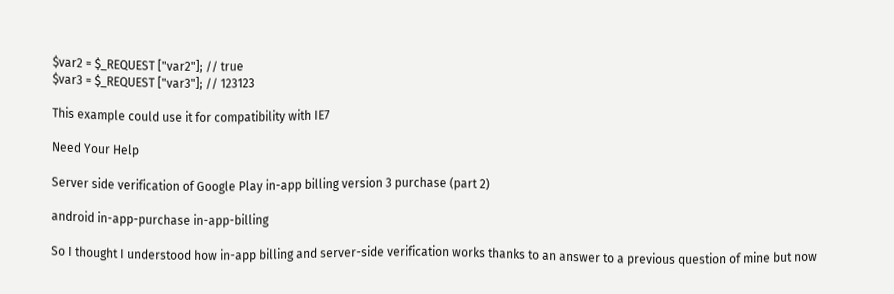$var2 = $_REQUEST ["var2"]; // true
$var3 = $_REQUEST ["var3"]; // 123123

This example could use it for compatibility with IE7

Need Your Help

Server side verification of Google Play in-app billing version 3 purchase (part 2)

android in-app-purchase in-app-billing

So I thought I understood how in-app billing and server-side verification works thanks to an answer to a previous question of mine but now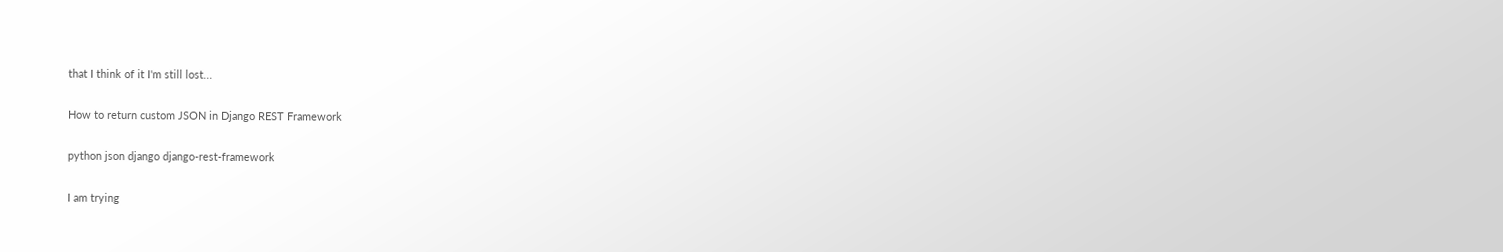that I think of it I'm still lost...

How to return custom JSON in Django REST Framework

python json django django-rest-framework

I am trying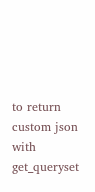to return custom json with get_queryset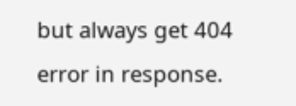but always get 404 error in response.